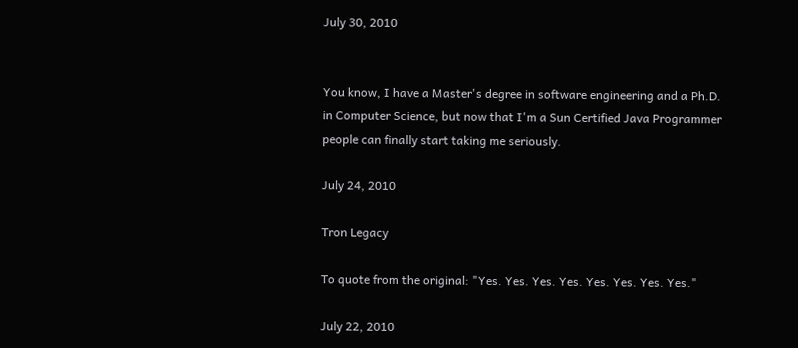July 30, 2010


You know, I have a Master's degree in software engineering and a Ph.D. in Computer Science, but now that I'm a Sun Certified Java Programmer people can finally start taking me seriously.

July 24, 2010

Tron Legacy

To quote from the original: "Yes. Yes. Yes. Yes. Yes. Yes. Yes. Yes."

July 22, 2010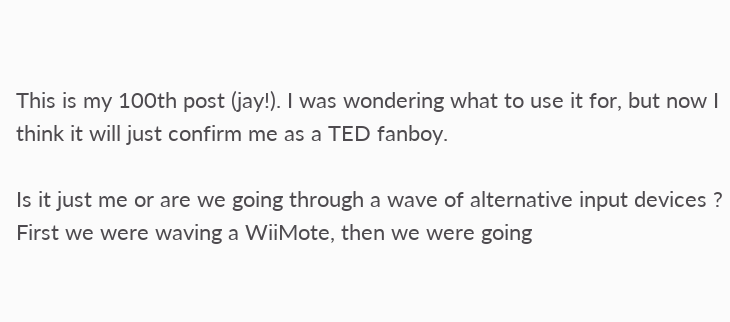This is my 100th post (jay!). I was wondering what to use it for, but now I think it will just confirm me as a TED fanboy.

Is it just me or are we going through a wave of alternative input devices ? First we were waving a WiiMote, then we were going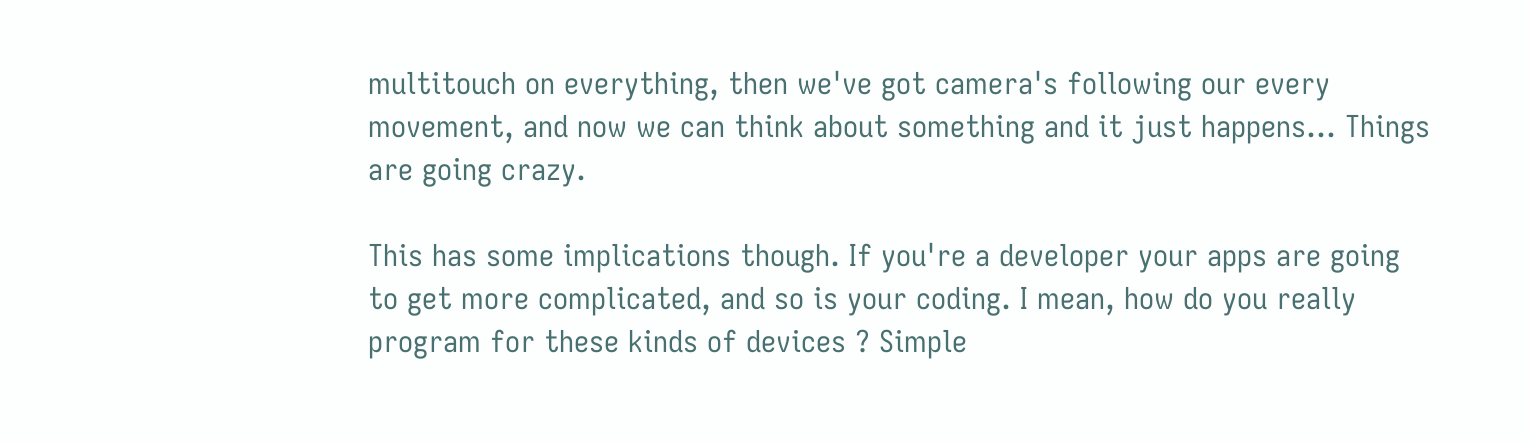multitouch on everything, then we've got camera's following our every movement, and now we can think about something and it just happens... Things are going crazy.

This has some implications though. If you're a developer your apps are going to get more complicated, and so is your coding. I mean, how do you really program for these kinds of devices ? Simple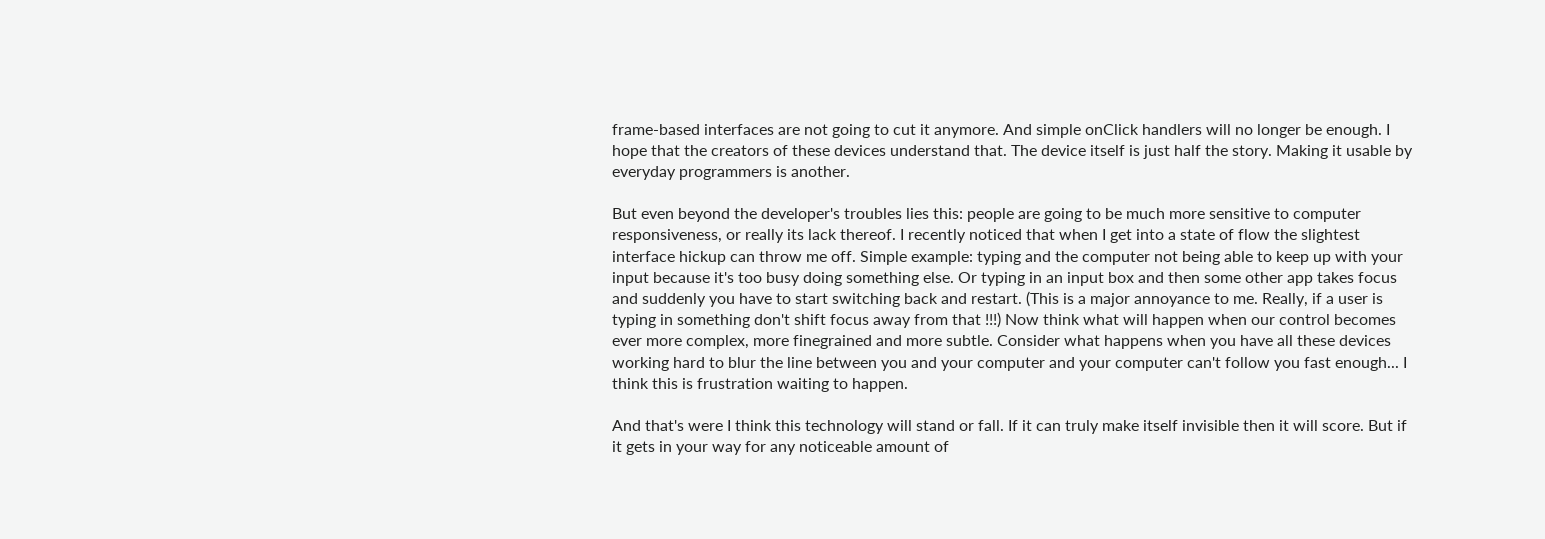frame-based interfaces are not going to cut it anymore. And simple onClick handlers will no longer be enough. I hope that the creators of these devices understand that. The device itself is just half the story. Making it usable by everyday programmers is another.

But even beyond the developer's troubles lies this: people are going to be much more sensitive to computer responsiveness, or really its lack thereof. I recently noticed that when I get into a state of flow the slightest interface hickup can throw me off. Simple example: typing and the computer not being able to keep up with your input because it's too busy doing something else. Or typing in an input box and then some other app takes focus and suddenly you have to start switching back and restart. (This is a major annoyance to me. Really, if a user is typing in something don't shift focus away from that !!!) Now think what will happen when our control becomes ever more complex, more finegrained and more subtle. Consider what happens when you have all these devices working hard to blur the line between you and your computer and your computer can't follow you fast enough... I think this is frustration waiting to happen.

And that's were I think this technology will stand or fall. If it can truly make itself invisible then it will score. But if it gets in your way for any noticeable amount of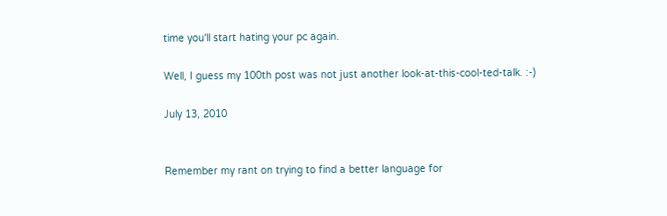time you'll start hating your pc again.

Well, I guess my 100th post was not just another look-at-this-cool-ted-talk. :-)

July 13, 2010


Remember my rant on trying to find a better language for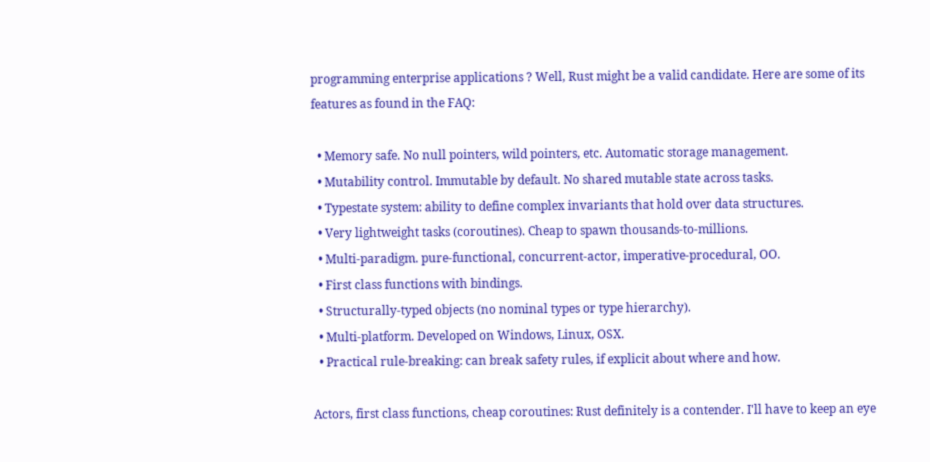programming enterprise applications ? Well, Rust might be a valid candidate. Here are some of its features as found in the FAQ:

  • Memory safe. No null pointers, wild pointers, etc. Automatic storage management.
  • Mutability control. Immutable by default. No shared mutable state across tasks.
  • Typestate system: ability to define complex invariants that hold over data structures.
  • Very lightweight tasks (coroutines). Cheap to spawn thousands-to-millions.
  • Multi-paradigm. pure-functional, concurrent-actor, imperative-procedural, OO.
  • First class functions with bindings.
  • Structurally-typed objects (no nominal types or type hierarchy).
  • Multi-platform. Developed on Windows, Linux, OSX.
  • Practical rule-breaking: can break safety rules, if explicit about where and how.

Actors, first class functions, cheap coroutines: Rust definitely is a contender. I'll have to keep an eye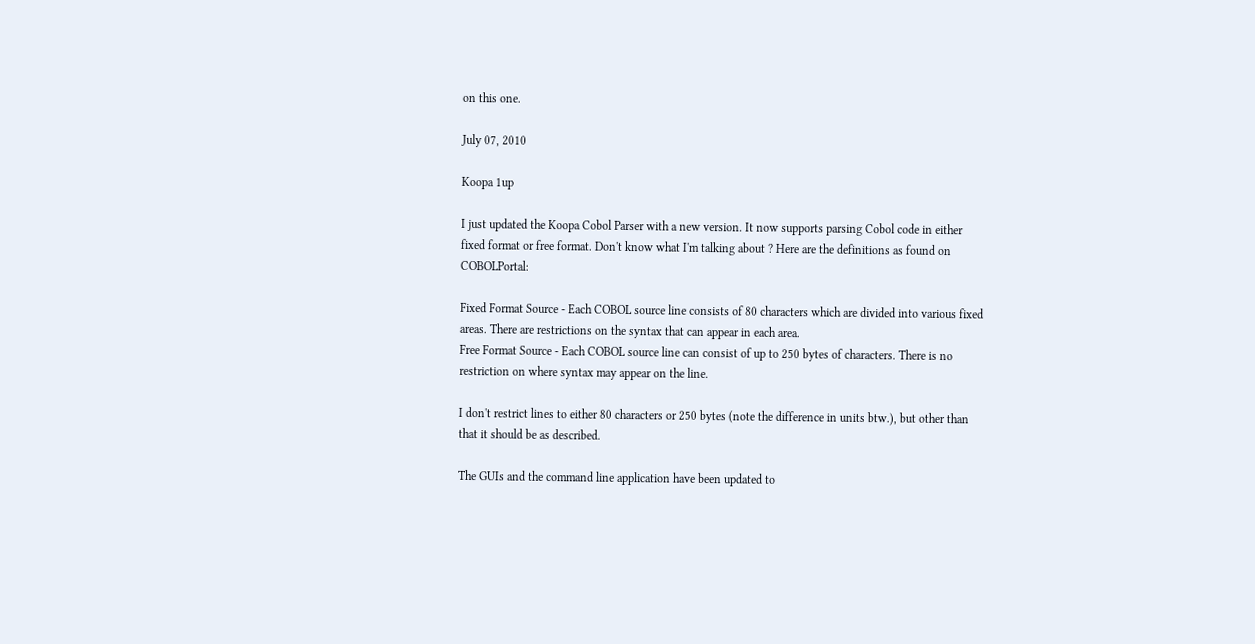on this one.

July 07, 2010

Koopa 1up

I just updated the Koopa Cobol Parser with a new version. It now supports parsing Cobol code in either fixed format or free format. Don't know what I'm talking about ? Here are the definitions as found on COBOLPortal:

Fixed Format Source - Each COBOL source line consists of 80 characters which are divided into various fixed areas. There are restrictions on the syntax that can appear in each area.
Free Format Source - Each COBOL source line can consist of up to 250 bytes of characters. There is no restriction on where syntax may appear on the line.

I don't restrict lines to either 80 characters or 250 bytes (note the difference in units btw.), but other than that it should be as described.

The GUIs and the command line application have been updated to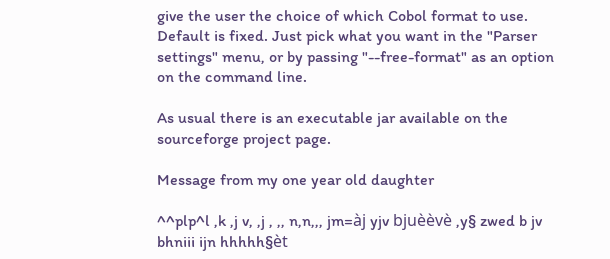give the user the choice of which Cobol format to use. Default is fixed. Just pick what you want in the "Parser settings" menu, or by passing "--free-format" as an option on the command line.

As usual there is an executable jar available on the sourceforge project page.

Message from my one year old daughter

^^plp^l ,k ,j v, ,j , ,, n,n,,, jm=àj yjv bjuèèvè ,y§ zwed b jv bhniii ijn hhhhh§èt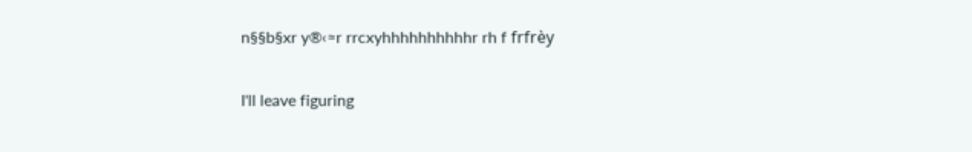n§§b§xr y®‹≈r rrcxyhhhhhhhhhhr rh f frfrèy

I'll leave figuring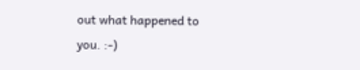out what happened to you. :-)